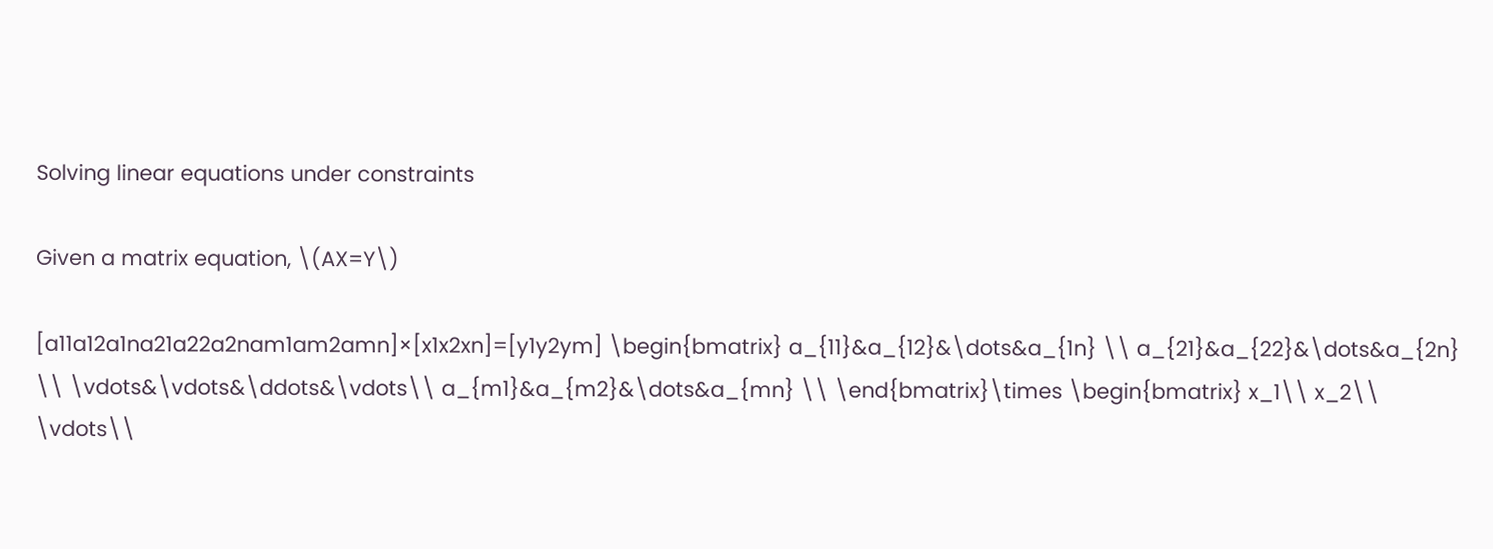Solving linear equations under constraints

Given a matrix equation, \(AX=Y\)

[a11a12a1na21a22a2nam1am2amn]×[x1x2xn]=[y1y2ym] \begin{bmatrix} a_{11}&a_{12}&\dots&a_{1n} \\ a_{21}&a_{22}&\dots&a_{2n} \\ \vdots&\vdots&\ddots&\vdots\\ a_{m1}&a_{m2}&\dots&a_{mn} \\ \end{bmatrix}\times \begin{bmatrix} x_1\\ x_2\\ \vdots\\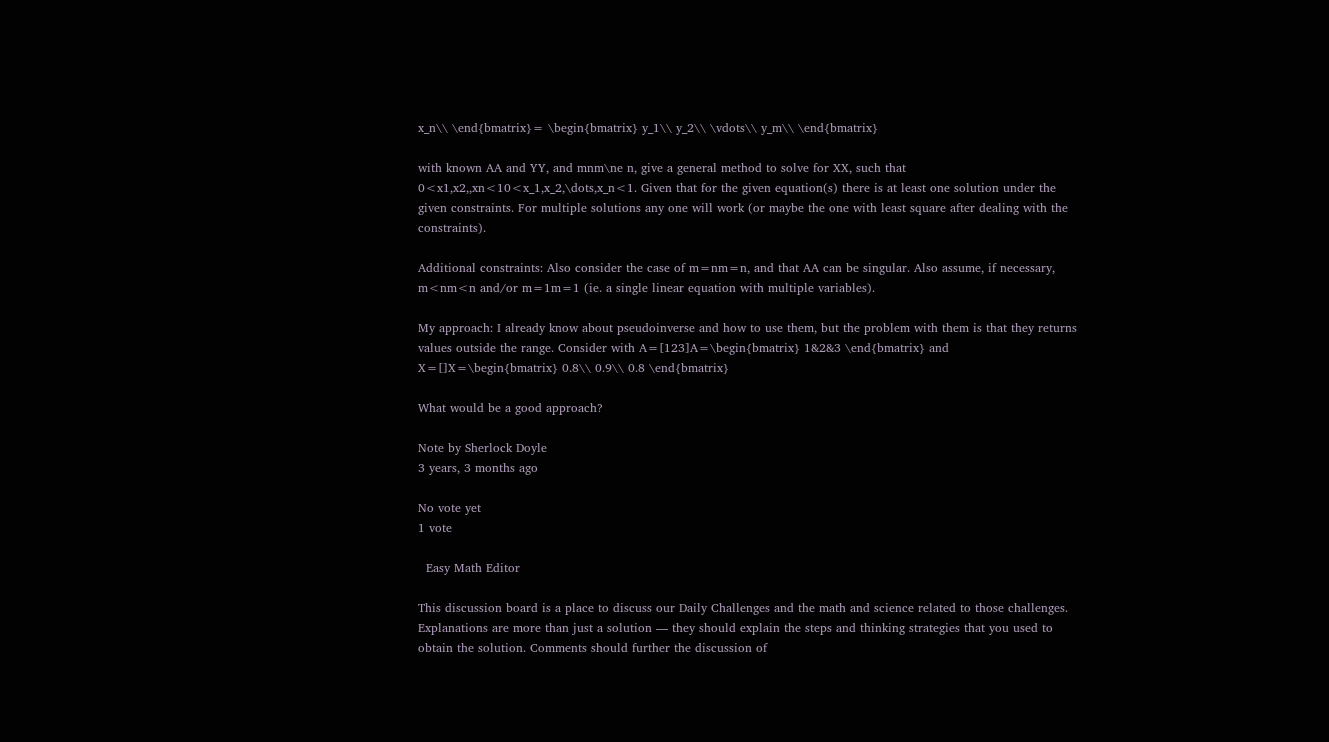x_n\\ \end{bmatrix}= \begin{bmatrix} y_1\\ y_2\\ \vdots\\ y_m\\ \end{bmatrix}

with known AA and YY, and mnm\ne n, give a general method to solve for XX, such that 0<x1,x2,,xn<10<x_1,x_2,\dots,x_n<1. Given that for the given equation(s) there is at least one solution under the given constraints. For multiple solutions any one will work (or maybe the one with least square after dealing with the constraints).

Additional constraints: Also consider the case of m=nm=n, and that AA can be singular. Also assume, if necessary, m<nm<n and/or m=1m=1 (ie. a single linear equation with multiple variables).

My approach: I already know about pseudoinverse and how to use them, but the problem with them is that they returns values outside the range. Consider with A=[123]A=\begin{bmatrix} 1&2&3 \end{bmatrix} and X=[]X=\begin{bmatrix} 0.8\\ 0.9\\ 0.8 \end{bmatrix}

What would be a good approach?

Note by Sherlock Doyle
3 years, 3 months ago

No vote yet
1 vote

  Easy Math Editor

This discussion board is a place to discuss our Daily Challenges and the math and science related to those challenges. Explanations are more than just a solution — they should explain the steps and thinking strategies that you used to obtain the solution. Comments should further the discussion of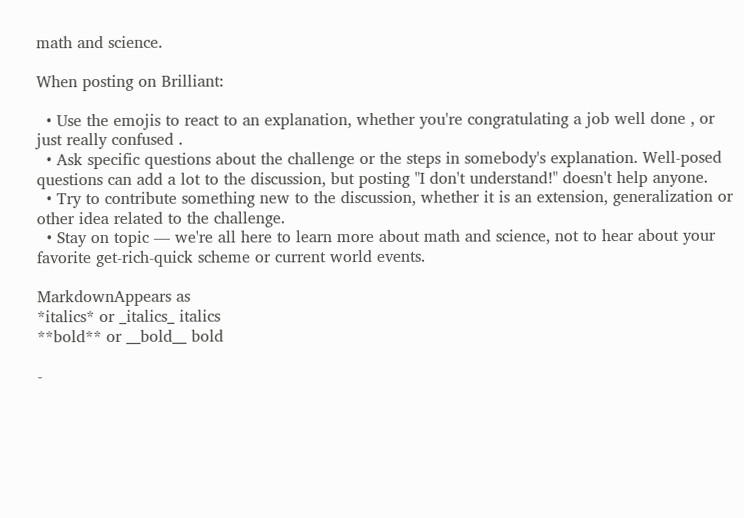math and science.

When posting on Brilliant:

  • Use the emojis to react to an explanation, whether you're congratulating a job well done , or just really confused .
  • Ask specific questions about the challenge or the steps in somebody's explanation. Well-posed questions can add a lot to the discussion, but posting "I don't understand!" doesn't help anyone.
  • Try to contribute something new to the discussion, whether it is an extension, generalization or other idea related to the challenge.
  • Stay on topic — we're all here to learn more about math and science, not to hear about your favorite get-rich-quick scheme or current world events.

MarkdownAppears as
*italics* or _italics_ italics
**bold** or __bold__ bold

-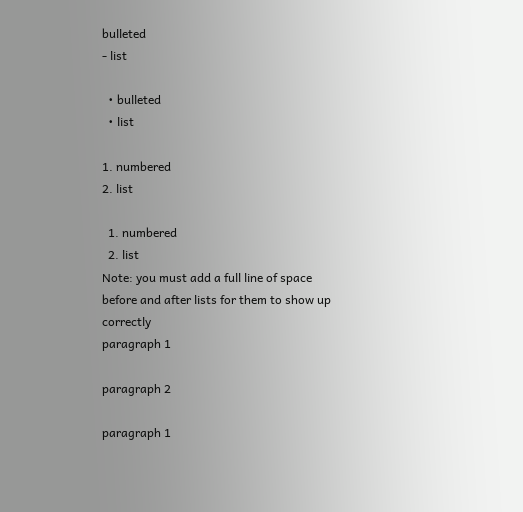bulleted
- list

  • bulleted
  • list

1. numbered
2. list

  1. numbered
  2. list
Note: you must add a full line of space before and after lists for them to show up correctly
paragraph 1

paragraph 2

paragraph 1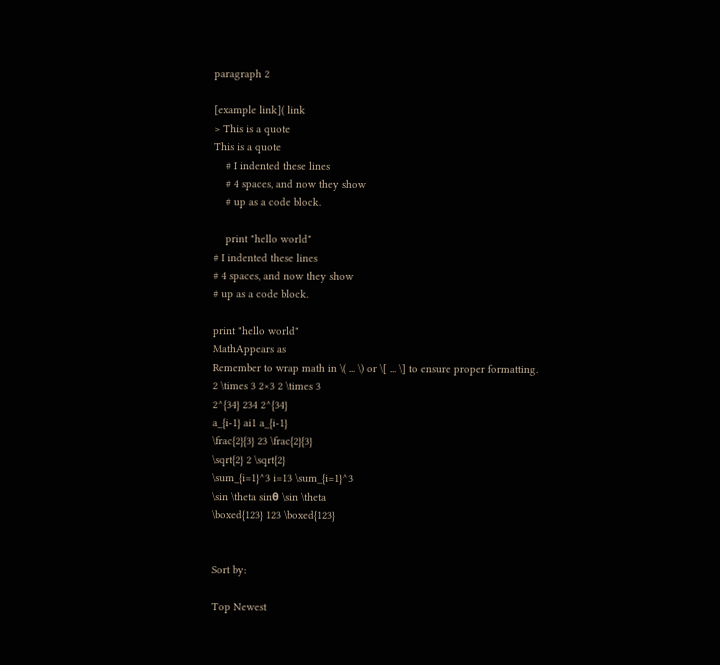paragraph 2

[example link]( link
> This is a quote
This is a quote
    # I indented these lines
    # 4 spaces, and now they show
    # up as a code block.

    print "hello world"
# I indented these lines
# 4 spaces, and now they show
# up as a code block.

print "hello world"
MathAppears as
Remember to wrap math in \( ... \) or \[ ... \] to ensure proper formatting.
2 \times 3 2×3 2 \times 3
2^{34} 234 2^{34}
a_{i-1} ai1 a_{i-1}
\frac{2}{3} 23 \frac{2}{3}
\sqrt{2} 2 \sqrt{2}
\sum_{i=1}^3 i=13 \sum_{i=1}^3
\sin \theta sinθ \sin \theta
\boxed{123} 123 \boxed{123}


Sort by:

Top Newest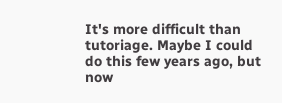It's more difficult than tutoriage. Maybe I could do this few years ago, but now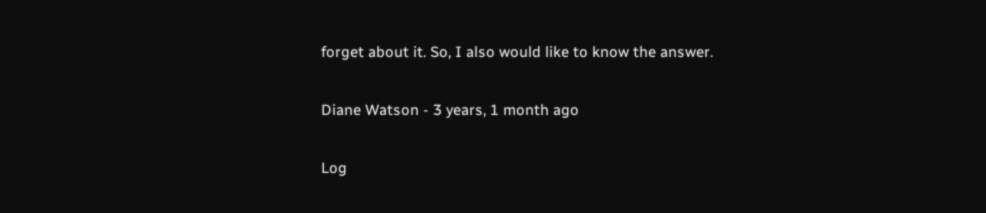forget about it. So, I also would like to know the answer.

Diane Watson - 3 years, 1 month ago

Log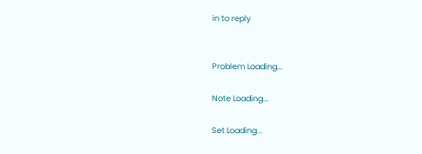in to reply


Problem Loading...

Note Loading...

Set Loading...